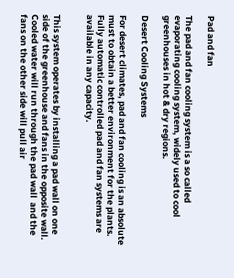Pad and fan

The pad and fan cooling system is a so called evaporating cooling system, widely used to cool greenhouses in hot & dry regions.

Desert Cooling Systems

For desert climates, pad and fan cooling is an absolute must to obtain a better environment for the plants. Fully automatic controlled pad and fan systems are available in any capacity.


This system operates by installing a pad wall on one side of the greenhouse and fans in the opposite wall. Cooled water will run through the pad wall  and the fans on the other side will pull air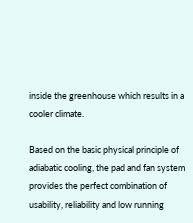inside the greenhouse which results in a cooler climate.

Based on the basic physical principle of adiabatic cooling, the pad and fan system provides the perfect combination of usability, reliability and low running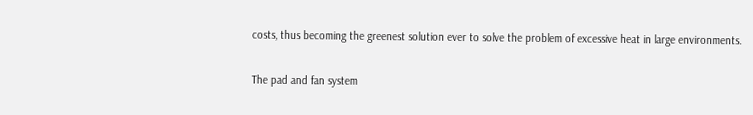costs, thus becoming the greenest solution ever to solve the problem of excessive heat in large environments.

The pad and fan system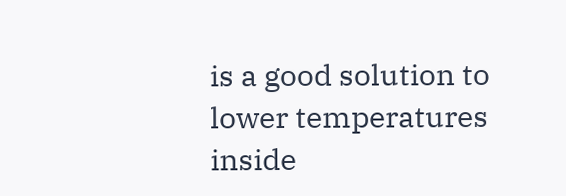is a good solution to lower temperatures inside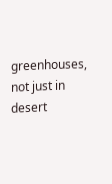greenhouses, not just in desert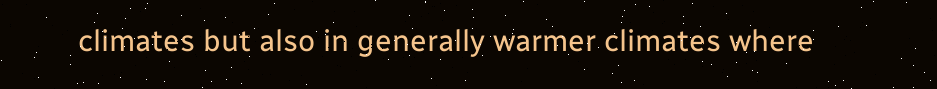climates but also in generally warmer climates where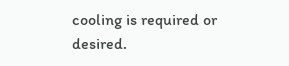cooling is required or desired.